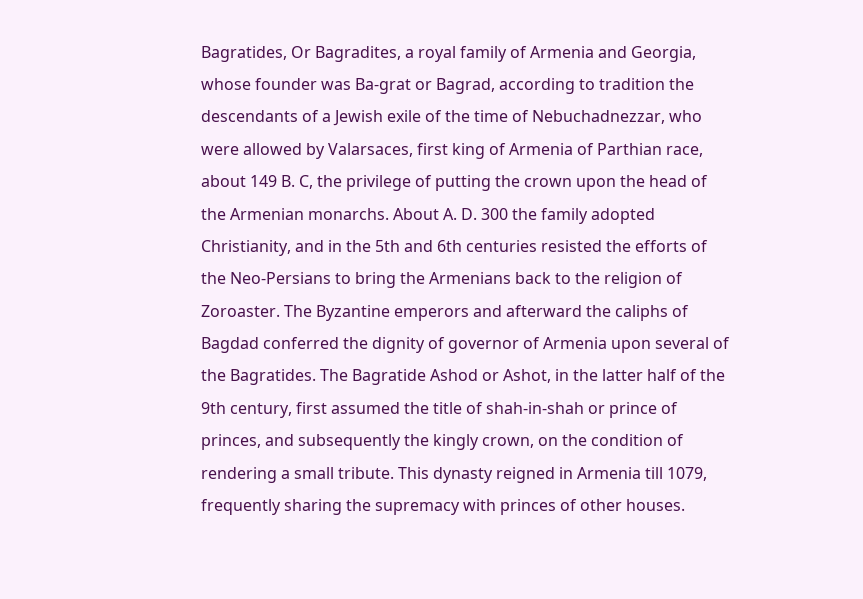Bagratides, Or Bagradites, a royal family of Armenia and Georgia, whose founder was Ba-grat or Bagrad, according to tradition the descendants of a Jewish exile of the time of Nebuchadnezzar, who were allowed by Valarsaces, first king of Armenia of Parthian race, about 149 B. C, the privilege of putting the crown upon the head of the Armenian monarchs. About A. D. 300 the family adopted Christianity, and in the 5th and 6th centuries resisted the efforts of the Neo-Persians to bring the Armenians back to the religion of Zoroaster. The Byzantine emperors and afterward the caliphs of Bagdad conferred the dignity of governor of Armenia upon several of the Bagratides. The Bagratide Ashod or Ashot, in the latter half of the 9th century, first assumed the title of shah-in-shah or prince of princes, and subsequently the kingly crown, on the condition of rendering a small tribute. This dynasty reigned in Armenia till 1079, frequently sharing the supremacy with princes of other houses.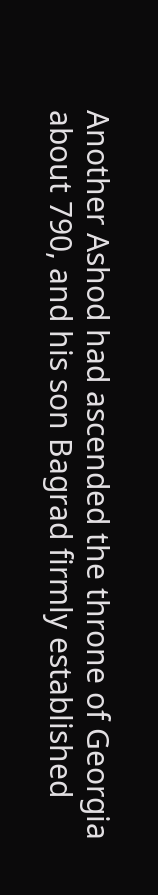Another Ashod had ascended the throne of Georgia about 790, and his son Bagrad firmly established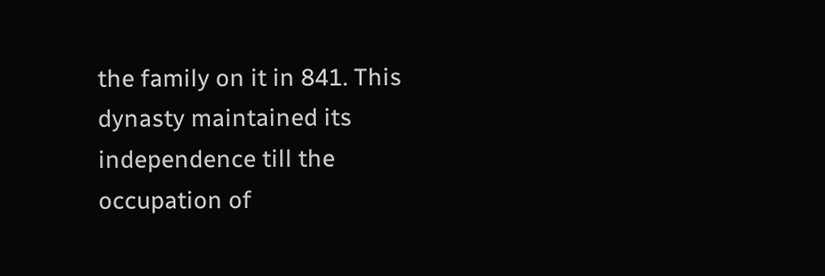the family on it in 841. This dynasty maintained its independence till the occupation of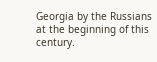Georgia by the Russians at the beginning of this century.